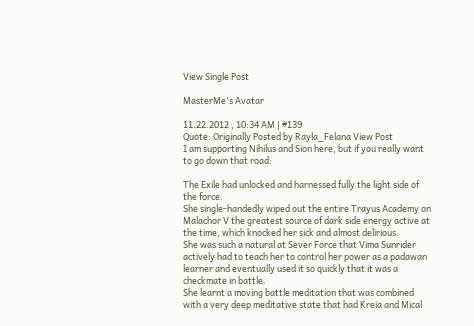View Single Post

MasterMe's Avatar

11.22.2012 , 10:34 AM | #139
Quote: Originally Posted by Rayla_Felana View Post
I am supporting Nihilus and Sion here, but if you really want to go down that road:

The Exile had unlocked and harnessed fully the light side of the force.
She single-handedly wiped out the entire Trayus Academy on Malachor V the greatest source of dark side energy active at the time, which knocked her sick and almost delirious.
She was such a natural at Sever Force that Vima Sunrider actively had to teach her to control her power as a padawan learner and eventually used it so quickly that it was a checkmate in battle.
She learnt a moving battle meditation that was combined with a very deep meditative state that had Kreia and Mical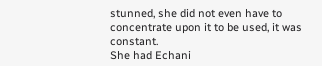stunned, she did not even have to concentrate upon it to be used, it was constant.
She had Echani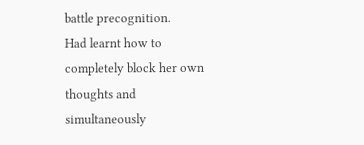battle precognition.
Had learnt how to completely block her own thoughts and simultaneously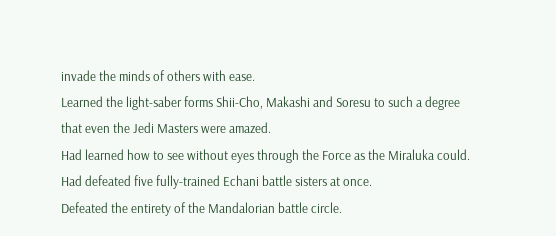invade the minds of others with ease.
Learned the light-saber forms Shii-Cho, Makashi and Soresu to such a degree that even the Jedi Masters were amazed.
Had learned how to see without eyes through the Force as the Miraluka could.
Had defeated five fully-trained Echani battle sisters at once.
Defeated the entirety of the Mandalorian battle circle.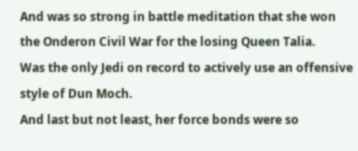And was so strong in battle meditation that she won the Onderon Civil War for the losing Queen Talia.
Was the only Jedi on record to actively use an offensive style of Dun Moch.
And last but not least, her force bonds were so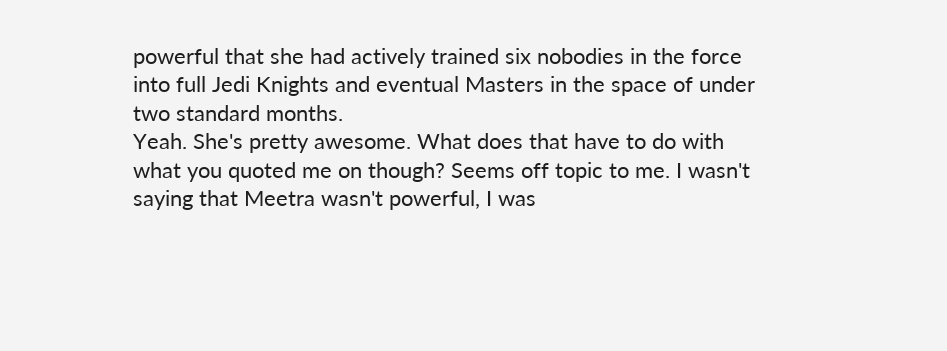powerful that she had actively trained six nobodies in the force into full Jedi Knights and eventual Masters in the space of under two standard months.
Yeah. She's pretty awesome. What does that have to do with what you quoted me on though? Seems off topic to me. I wasn't saying that Meetra wasn't powerful, I was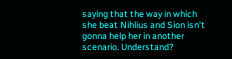saying that the way in which she beat Nihlius and Sion isn't gonna help her in another scenario. Understand?